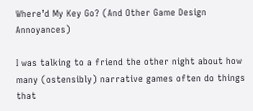Where’d My Key Go? (And Other Game Design Annoyances)

I was talking to a friend the other night about how many (ostensibly) narrative games often do things that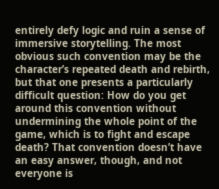entirely defy logic and ruin a sense of immersive storytelling. The most obvious such convention may be the character’s repeated death and rebirth, but that one presents a particularly difficult question: How do you get around this convention without undermining the whole point of the game, which is to fight and escape death? That convention doesn’t have an easy answer, though, and not everyone is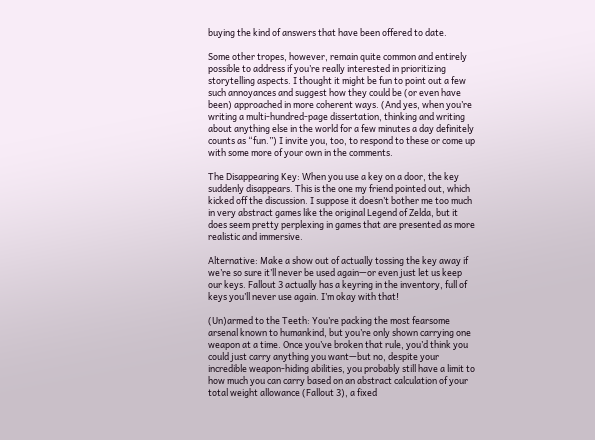buying the kind of answers that have been offered to date.

Some other tropes, however, remain quite common and entirely possible to address if you’re really interested in prioritizing storytelling aspects. I thought it might be fun to point out a few such annoyances and suggest how they could be (or even have been) approached in more coherent ways. (And yes, when you’re writing a multi-hundred-page dissertation, thinking and writing about anything else in the world for a few minutes a day definitely counts as “fun.”) I invite you, too, to respond to these or come up with some more of your own in the comments.

The Disappearing Key: When you use a key on a door, the key suddenly disappears. This is the one my friend pointed out, which kicked off the discussion. I suppose it doesn’t bother me too much in very abstract games like the original Legend of Zelda, but it does seem pretty perplexing in games that are presented as more realistic and immersive.

Alternative: Make a show out of actually tossing the key away if we’re so sure it’ll never be used again—or even just let us keep our keys. Fallout 3 actually has a keyring in the inventory, full of keys you’ll never use again. I’m okay with that!

(Un)armed to the Teeth: You’re packing the most fearsome arsenal known to humankind, but you’re only shown carrying one weapon at a time. Once you’ve broken that rule, you’d think you could just carry anything you want—but no, despite your incredible weapon-hiding abilities, you probably still have a limit to how much you can carry based on an abstract calculation of your total weight allowance (Fallout 3), a fixed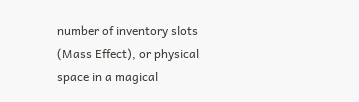number of inventory slots (Mass Effect), or physical space in a magical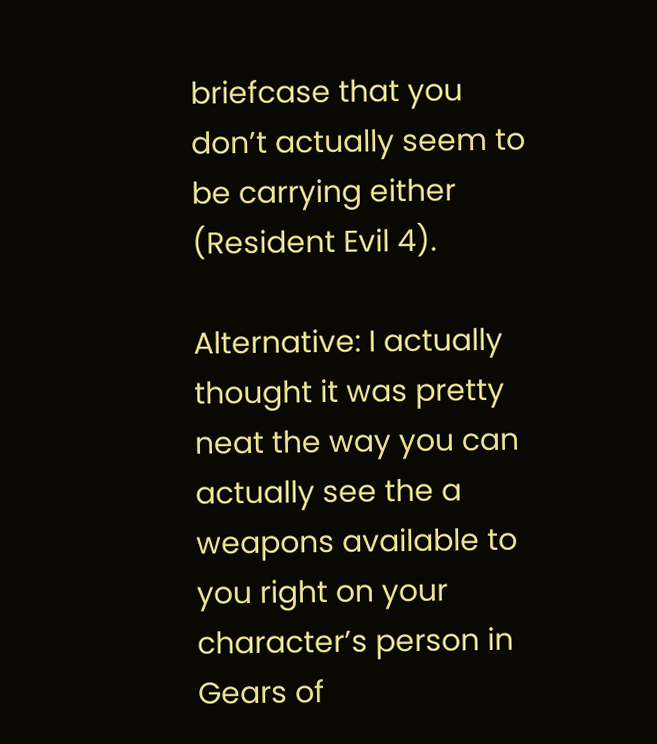briefcase that you don’t actually seem to be carrying either (Resident Evil 4).

Alternative: I actually thought it was pretty neat the way you can actually see the a weapons available to you right on your character’s person in Gears of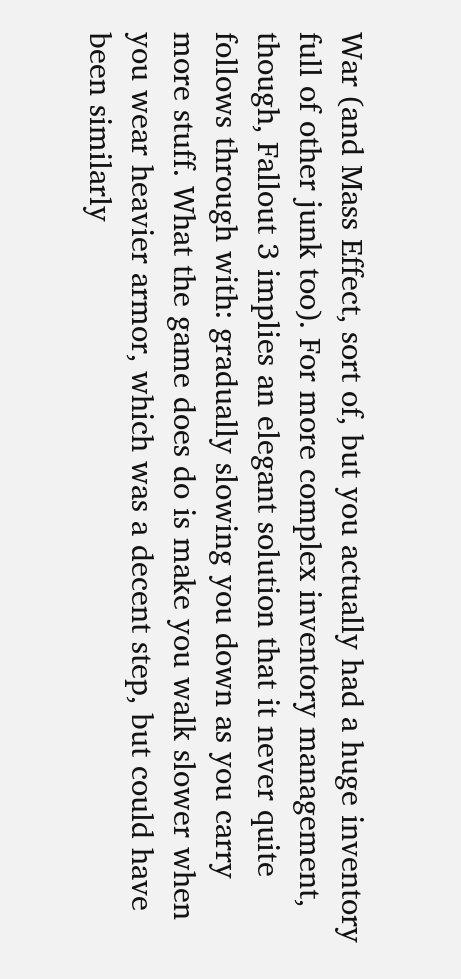War (and Mass Effect, sort of, but you actually had a huge inventory full of other junk too). For more complex inventory management, though, Fallout 3 implies an elegant solution that it never quite follows through with: gradually slowing you down as you carry more stuff. What the game does do is make you walk slower when you wear heavier armor, which was a decent step, but could have been similarly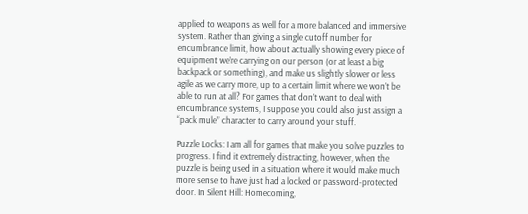applied to weapons as well for a more balanced and immersive system. Rather than giving a single cutoff number for encumbrance limit, how about actually showing every piece of equipment we’re carrying on our person (or at least a big backpack or something), and make us slightly slower or less agile as we carry more, up to a certain limit where we won’t be able to run at all? For games that don’t want to deal with encumbrance systems, I suppose you could also just assign a “pack mule” character to carry around your stuff.

Puzzle Locks: I am all for games that make you solve puzzles to progress. I find it extremely distracting, however, when the puzzle is being used in a situation where it would make much more sense to have just had a locked or password-protected door. In Silent Hill: Homecoming,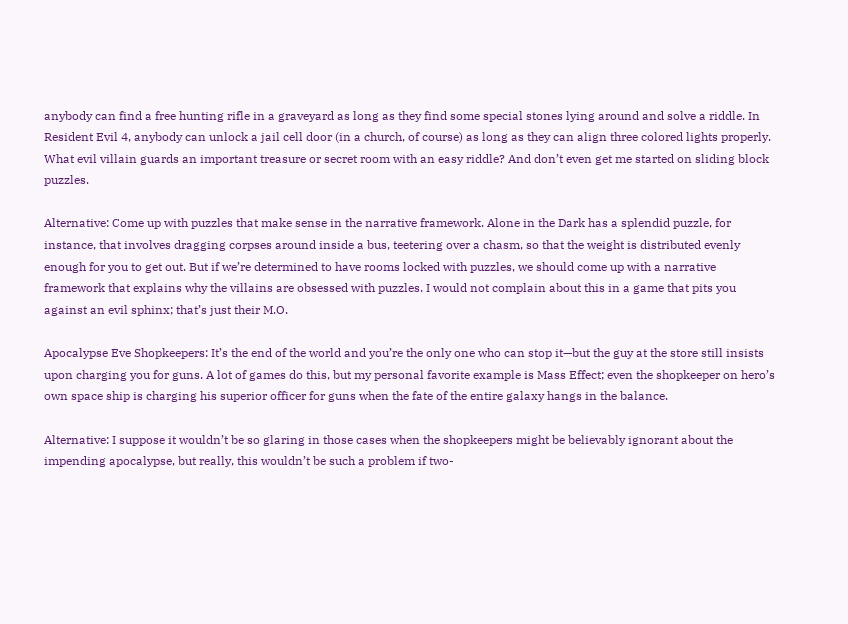anybody can find a free hunting rifle in a graveyard as long as they find some special stones lying around and solve a riddle. In Resident Evil 4, anybody can unlock a jail cell door (in a church, of course) as long as they can align three colored lights properly. What evil villain guards an important treasure or secret room with an easy riddle? And don’t even get me started on sliding block puzzles.

Alternative: Come up with puzzles that make sense in the narrative framework. Alone in the Dark has a splendid puzzle, for instance, that involves dragging corpses around inside a bus, teetering over a chasm, so that the weight is distributed evenly enough for you to get out. But if we’re determined to have rooms locked with puzzles, we should come up with a narrative framework that explains why the villains are obsessed with puzzles. I would not complain about this in a game that pits you against an evil sphinx; that’s just their M.O.

Apocalypse Eve Shopkeepers: It’s the end of the world and you’re the only one who can stop it—but the guy at the store still insists upon charging you for guns. A lot of games do this, but my personal favorite example is Mass Effect; even the shopkeeper on hero’s own space ship is charging his superior officer for guns when the fate of the entire galaxy hangs in the balance.

Alternative: I suppose it wouldn’t be so glaring in those cases when the shopkeepers might be believably ignorant about the impending apocalypse, but really, this wouldn’t be such a problem if two-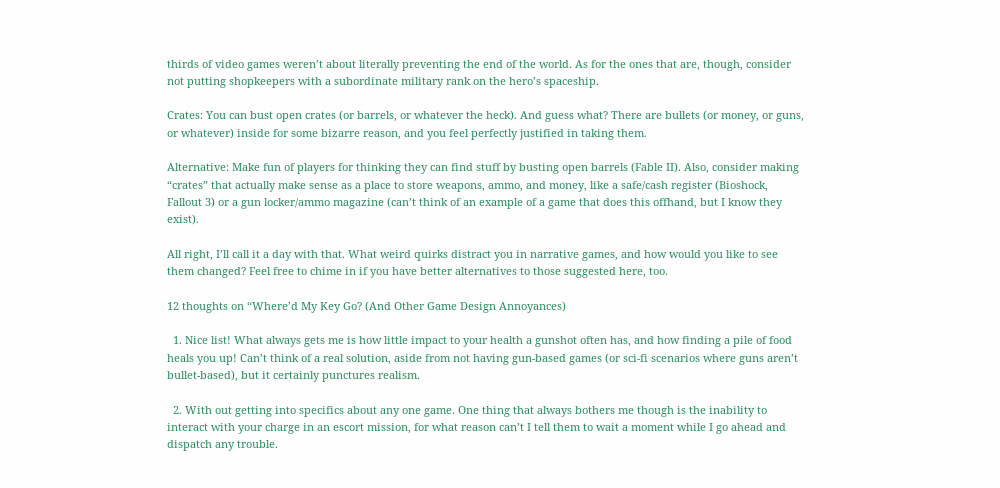thirds of video games weren’t about literally preventing the end of the world. As for the ones that are, though, consider not putting shopkeepers with a subordinate military rank on the hero’s spaceship.

Crates: You can bust open crates (or barrels, or whatever the heck). And guess what? There are bullets (or money, or guns, or whatever) inside for some bizarre reason, and you feel perfectly justified in taking them.

Alternative: Make fun of players for thinking they can find stuff by busting open barrels (Fable II). Also, consider making “crates” that actually make sense as a place to store weapons, ammo, and money, like a safe/cash register (Bioshock, Fallout 3) or a gun locker/ammo magazine (can’t think of an example of a game that does this offhand, but I know they exist).

All right, I’ll call it a day with that. What weird quirks distract you in narrative games, and how would you like to see them changed? Feel free to chime in if you have better alternatives to those suggested here, too.

12 thoughts on “Where’d My Key Go? (And Other Game Design Annoyances)

  1. Nice list! What always gets me is how little impact to your health a gunshot often has, and how finding a pile of food heals you up! Can’t think of a real solution, aside from not having gun-based games (or sci-fi scenarios where guns aren’t bullet-based), but it certainly punctures realism.

  2. With out getting into specifics about any one game. One thing that always bothers me though is the inability to interact with your charge in an escort mission, for what reason can’t I tell them to wait a moment while I go ahead and dispatch any trouble.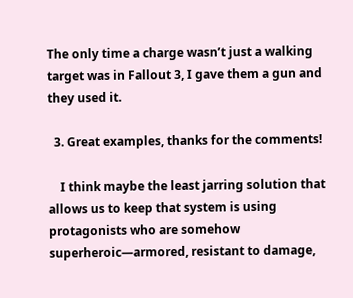The only time a charge wasn’t just a walking target was in Fallout 3, I gave them a gun and they used it.

  3. Great examples, thanks for the comments!

    I think maybe the least jarring solution that allows us to keep that system is using protagonists who are somehow superheroic—armored, resistant to damage,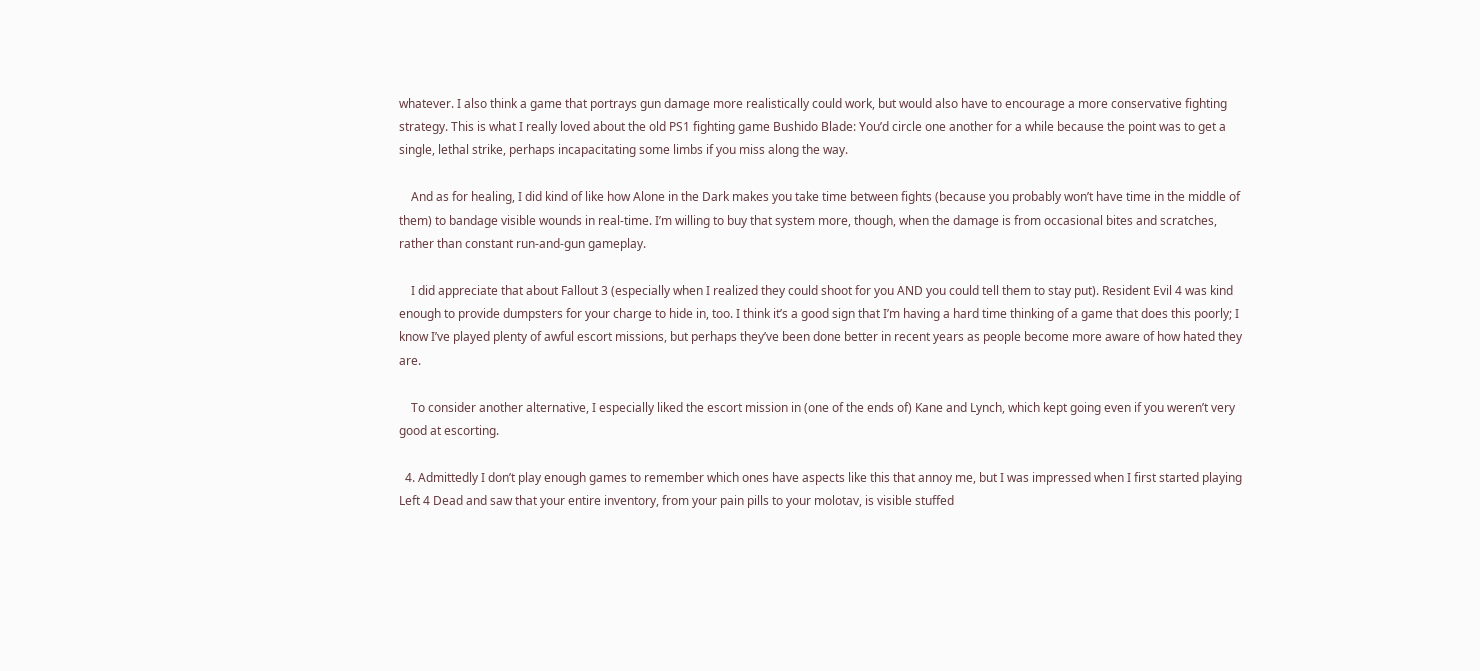whatever. I also think a game that portrays gun damage more realistically could work, but would also have to encourage a more conservative fighting strategy. This is what I really loved about the old PS1 fighting game Bushido Blade: You’d circle one another for a while because the point was to get a single, lethal strike, perhaps incapacitating some limbs if you miss along the way.

    And as for healing, I did kind of like how Alone in the Dark makes you take time between fights (because you probably won’t have time in the middle of them) to bandage visible wounds in real-time. I’m willing to buy that system more, though, when the damage is from occasional bites and scratches, rather than constant run-and-gun gameplay.

    I did appreciate that about Fallout 3 (especially when I realized they could shoot for you AND you could tell them to stay put). Resident Evil 4 was kind enough to provide dumpsters for your charge to hide in, too. I think it’s a good sign that I’m having a hard time thinking of a game that does this poorly; I know I’ve played plenty of awful escort missions, but perhaps they’ve been done better in recent years as people become more aware of how hated they are.

    To consider another alternative, I especially liked the escort mission in (one of the ends of) Kane and Lynch, which kept going even if you weren’t very good at escorting.

  4. Admittedly I don’t play enough games to remember which ones have aspects like this that annoy me, but I was impressed when I first started playing Left 4 Dead and saw that your entire inventory, from your pain pills to your molotav, is visible stuffed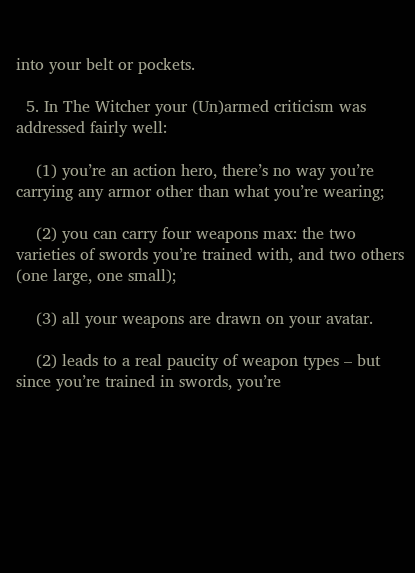into your belt or pockets.

  5. In The Witcher your (Un)armed criticism was addressed fairly well:

    (1) you’re an action hero, there’s no way you’re carrying any armor other than what you’re wearing;

    (2) you can carry four weapons max: the two varieties of swords you’re trained with, and two others (one large, one small);

    (3) all your weapons are drawn on your avatar.

    (2) leads to a real paucity of weapon types – but since you’re trained in swords, you’re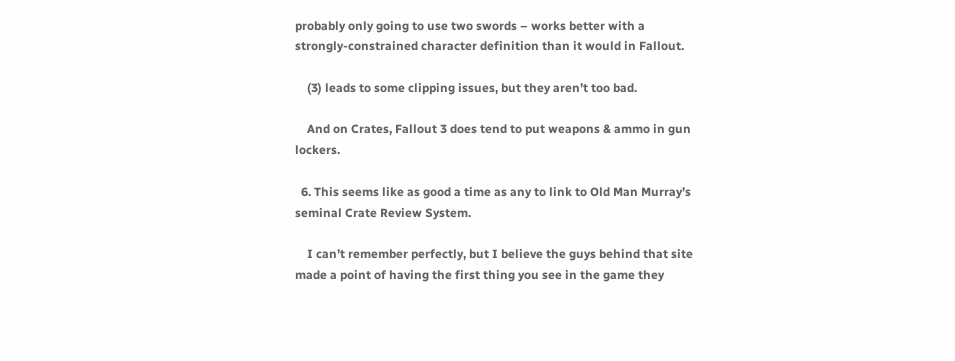probably only going to use two swords – works better with a strongly-constrained character definition than it would in Fallout.

    (3) leads to some clipping issues, but they aren’t too bad.

    And on Crates, Fallout 3 does tend to put weapons & ammo in gun lockers.

  6. This seems like as good a time as any to link to Old Man Murray’s seminal Crate Review System.

    I can’t remember perfectly, but I believe the guys behind that site made a point of having the first thing you see in the game they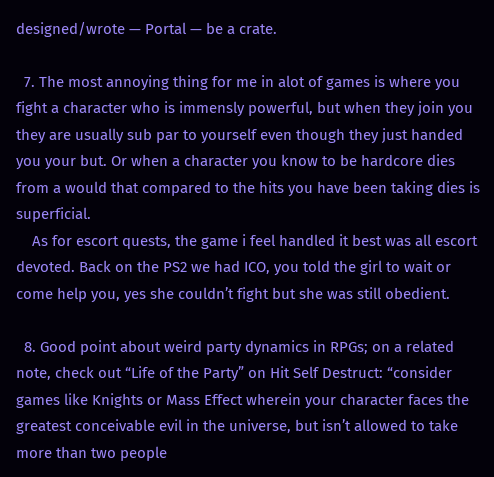designed/wrote — Portal — be a crate.

  7. The most annoying thing for me in alot of games is where you fight a character who is immensly powerful, but when they join you they are usually sub par to yourself even though they just handed you your but. Or when a character you know to be hardcore dies from a would that compared to the hits you have been taking dies is superficial.
    As for escort quests, the game i feel handled it best was all escort devoted. Back on the PS2 we had ICO, you told the girl to wait or come help you, yes she couldn’t fight but she was still obedient.

  8. Good point about weird party dynamics in RPGs; on a related note, check out “Life of the Party” on Hit Self Destruct: “consider games like Knights or Mass Effect wherein your character faces the greatest conceivable evil in the universe, but isn’t allowed to take more than two people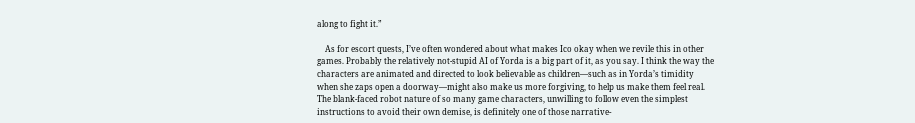along to fight it.”

    As for escort quests, I’ve often wondered about what makes Ico okay when we revile this in other games. Probably the relatively not-stupid AI of Yorda is a big part of it, as you say. I think the way the characters are animated and directed to look believable as children—such as in Yorda’s timidity when she zaps open a doorway—might also make us more forgiving, to help us make them feel real. The blank-faced robot nature of so many game characters, unwilling to follow even the simplest instructions to avoid their own demise, is definitely one of those narrative-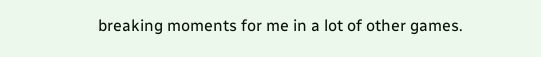breaking moments for me in a lot of other games.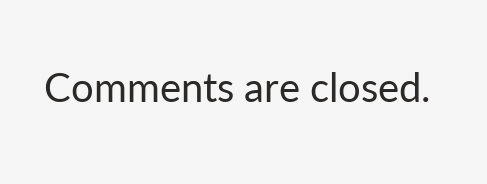Comments are closed.